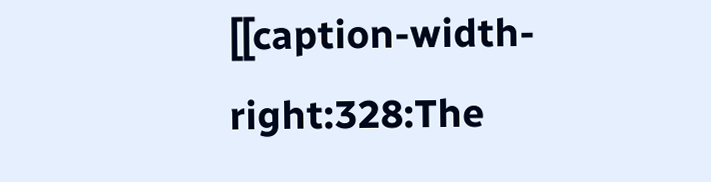[[caption-width-right:328:The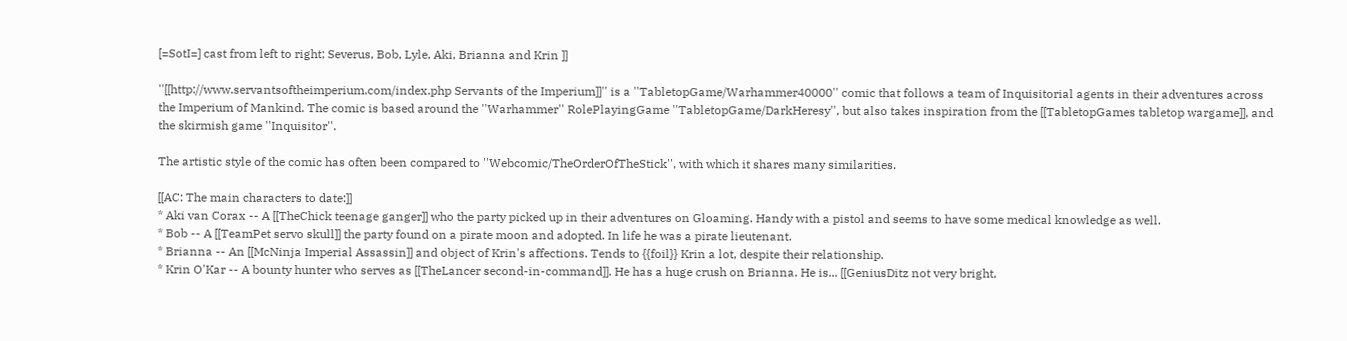[=SotI=] cast from left to right; Severus, Bob, Lyle, Aki, Brianna and Krin ]]

''[[http://www.servantsoftheimperium.com/index.php Servants of the Imperium]]'' is a ''TabletopGame/Warhammer40000'' comic that follows a team of Inquisitorial agents in their adventures across the Imperium of Mankind. The comic is based around the ''Warhammer'' RolePlayingGame ''TabletopGame/DarkHeresy'', but also takes inspiration from the [[TabletopGames tabletop wargame]], and the skirmish game ''Inquisitor''.

The artistic style of the comic has often been compared to ''Webcomic/TheOrderOfTheStick'', with which it shares many similarities.

[[AC: The main characters to date:]]
* Aki van Corax -- A [[TheChick teenage ganger]] who the party picked up in their adventures on Gloaming. Handy with a pistol and seems to have some medical knowledge as well.
* Bob -- A [[TeamPet servo skull]] the party found on a pirate moon and adopted. In life he was a pirate lieutenant.
* Brianna -- An [[McNinja Imperial Assassin]] and object of Krin's affections. Tends to {{foil}} Krin a lot, despite their relationship.
* Krin O'Kar -- A bounty hunter who serves as [[TheLancer second-in-command]]. He has a huge crush on Brianna. He is... [[GeniusDitz not very bright,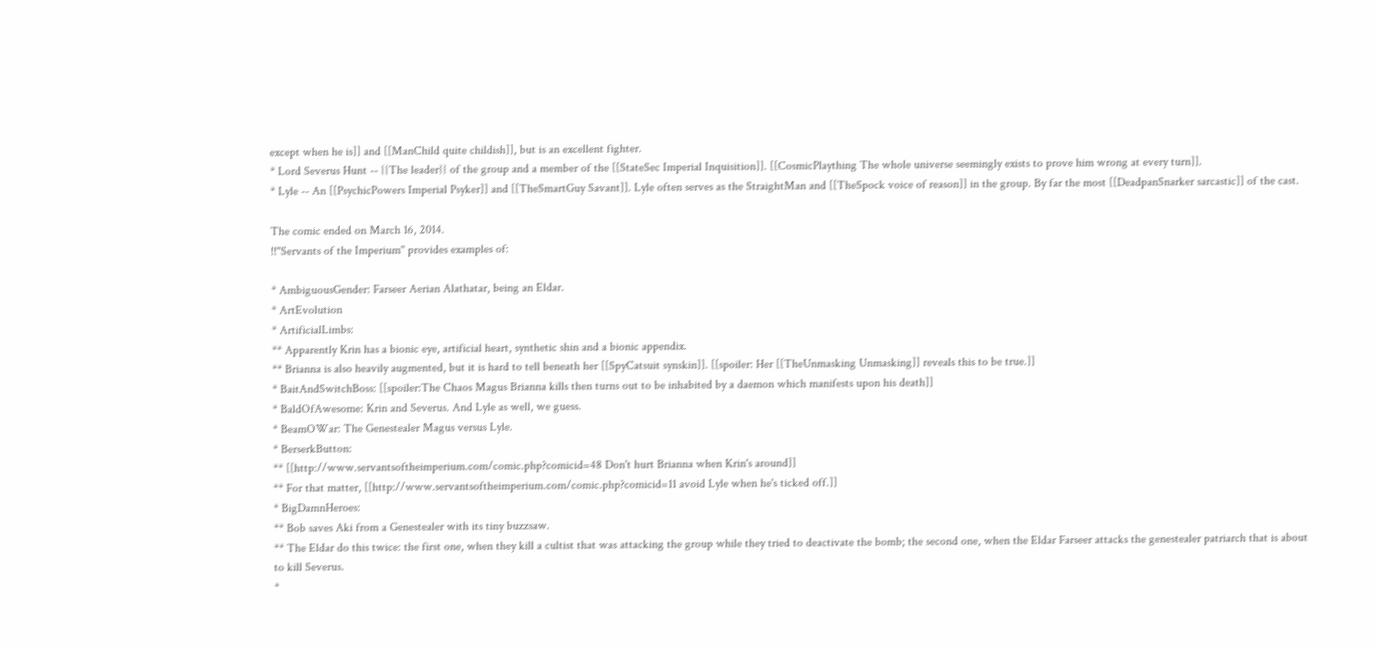except when he is]] and [[ManChild quite childish]], but is an excellent fighter.
* Lord Severus Hunt -- {{The leader}} of the group and a member of the [[StateSec Imperial Inquisition]]. [[CosmicPlaything The whole universe seemingly exists to prove him wrong at every turn]].
* Lyle -- An [[PsychicPowers Imperial Psyker]] and [[TheSmartGuy Savant]]. Lyle often serves as the StraightMan and [[TheSpock voice of reason]] in the group. By far the most [[DeadpanSnarker sarcastic]] of the cast.

The comic ended on March 16, 2014.
!!''Servants of the Imperium'' provides examples of:

* AmbiguousGender: Farseer Aerian Alathatar, being an Eldar.
* ArtEvolution
* ArtificialLimbs:
** Apparently Krin has a bionic eye, artificial heart, synthetic shin and a bionic appendix.
** Brianna is also heavily augmented, but it is hard to tell beneath her [[SpyCatsuit synskin]]. [[spoiler: Her [[TheUnmasking Unmasking]] reveals this to be true.]]
* BaitAndSwitchBoss: [[spoiler:The Chaos Magus Brianna kills then turns out to be inhabited by a daemon which manifests upon his death]]
* BaldOfAwesome: Krin and Severus. And Lyle as well, we guess.
* BeamOWar: The Genestealer Magus versus Lyle.
* BerserkButton:
** [[http://www.servantsoftheimperium.com/comic.php?comicid=48 Don't hurt Brianna when Krin's around]]
** For that matter, [[http://www.servantsoftheimperium.com/comic.php?comicid=11 avoid Lyle when he's ticked off.]]
* BigDamnHeroes:
** Bob saves Aki from a Genestealer with its tiny buzzsaw.
** The Eldar do this twice: the first one, when they kill a cultist that was attacking the group while they tried to deactivate the bomb; the second one, when the Eldar Farseer attacks the genestealer patriarch that is about to kill Severus.
*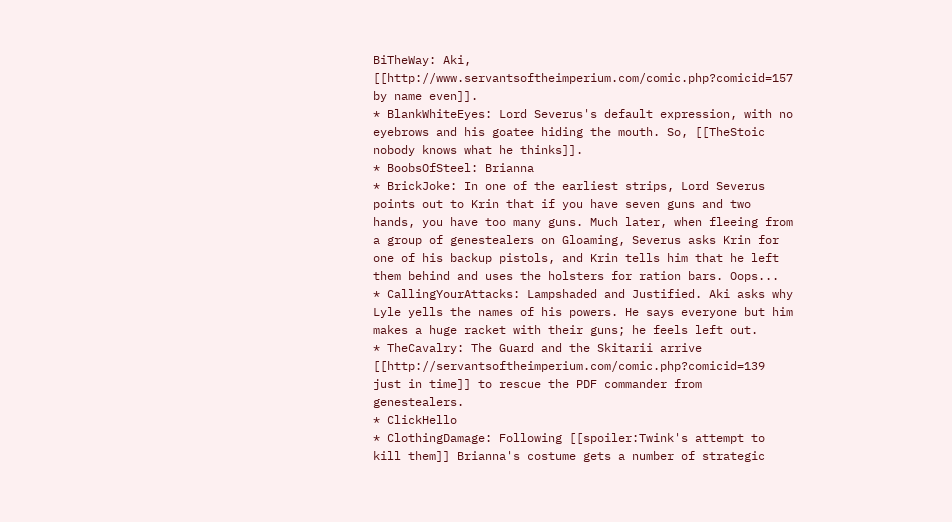BiTheWay: Aki, [[http://www.servantsoftheimperium.com/comic.php?comicid=157 by name even]].
* BlankWhiteEyes: Lord Severus's default expression, with no eyebrows and his goatee hiding the mouth. So, [[TheStoic nobody knows what he thinks]].
* BoobsOfSteel: Brianna
* BrickJoke: In one of the earliest strips, Lord Severus points out to Krin that if you have seven guns and two hands, you have too many guns. Much later, when fleeing from a group of genestealers on Gloaming, Severus asks Krin for one of his backup pistols, and Krin tells him that he left them behind and uses the holsters for ration bars. Oops...
* CallingYourAttacks: Lampshaded and Justified. Aki asks why Lyle yells the names of his powers. He says everyone but him makes a huge racket with their guns; he feels left out.
* TheCavalry: The Guard and the Skitarii arrive [[http://servantsoftheimperium.com/comic.php?comicid=139 just in time]] to rescue the PDF commander from genestealers.
* ClickHello
* ClothingDamage: Following [[spoiler:Twink's attempt to kill them]] Brianna's costume gets a number of strategic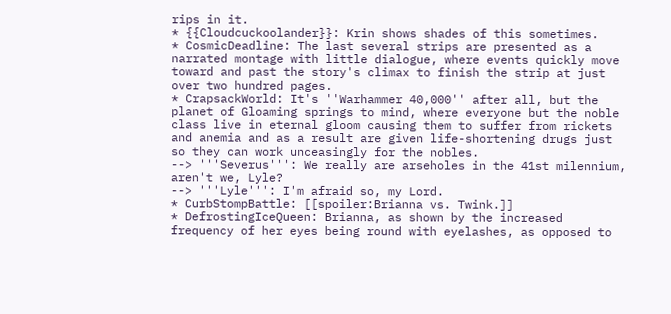rips in it.
* {{Cloudcuckoolander}}: Krin shows shades of this sometimes.
* CosmicDeadline: The last several strips are presented as a narrated montage with little dialogue, where events quickly move toward and past the story's climax to finish the strip at just over two hundred pages.
* CrapsackWorld: It's ''Warhammer 40,000'' after all, but the planet of Gloaming springs to mind, where everyone but the noble class live in eternal gloom causing them to suffer from rickets and anemia and as a result are given life-shortening drugs just so they can work unceasingly for the nobles.
--> '''Severus''': We really are arseholes in the 41st milennium, aren't we, Lyle?
--> '''Lyle''': I'm afraid so, my Lord.
* CurbStompBattle: [[spoiler:Brianna vs. Twink.]]
* DefrostingIceQueen: Brianna, as shown by the increased frequency of her eyes being round with eyelashes, as opposed to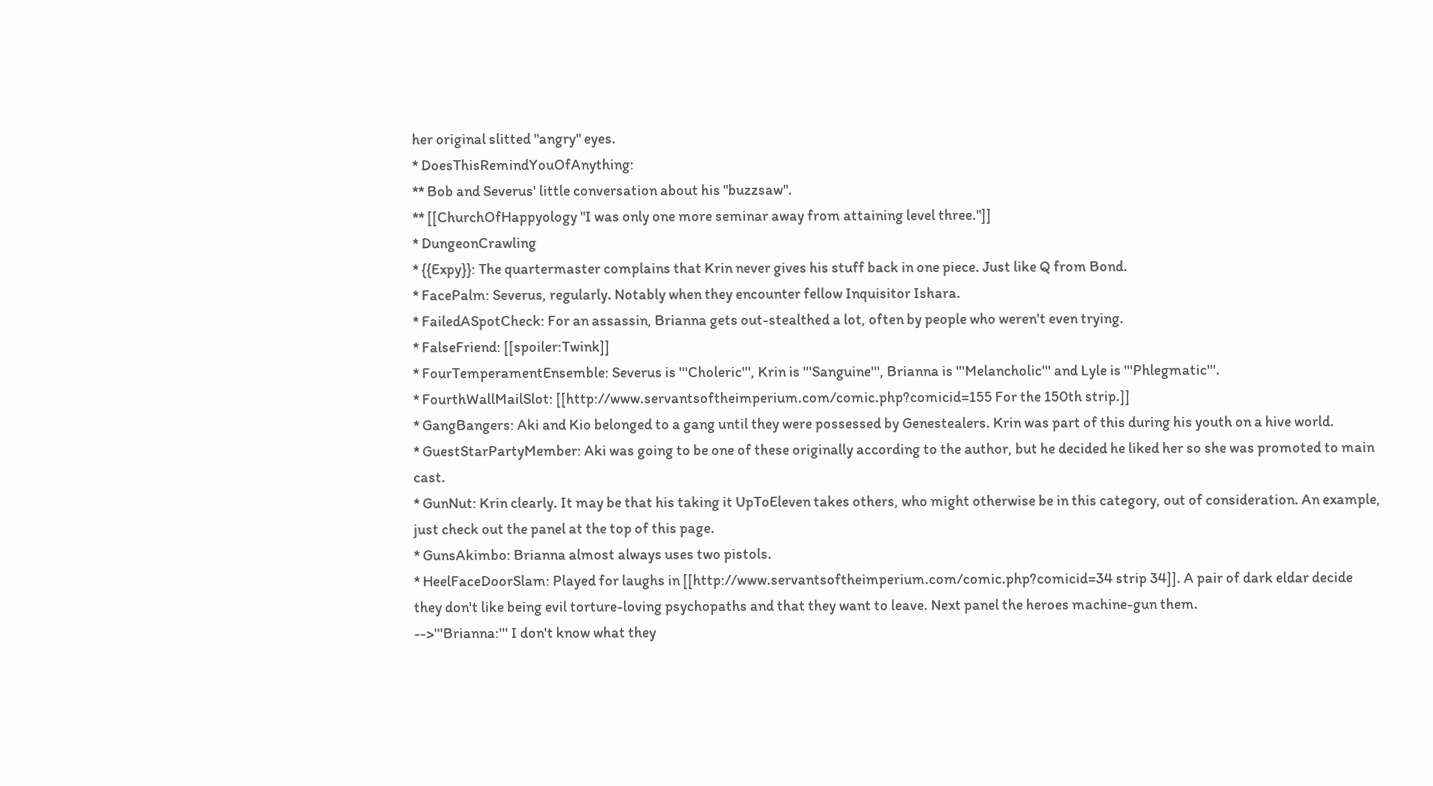her original slitted "angry" eyes.
* DoesThisRemindYouOfAnything:
** Bob and Severus' little conversation about his "buzzsaw".
** [[ChurchOfHappyology "I was only one more seminar away from attaining level three."]]
* DungeonCrawling
* {{Expy}}: The quartermaster complains that Krin never gives his stuff back in one piece. Just like Q from Bond.
* FacePalm: Severus, regularly. Notably when they encounter fellow Inquisitor Ishara.
* FailedASpotCheck: For an assassin, Brianna gets out-stealthed a lot, often by people who weren't even trying.
* FalseFriend: [[spoiler:Twink]]
* FourTemperamentEnsemble: Severus is '''Choleric''', Krin is '''Sanguine''', Brianna is '''Melancholic''' and Lyle is '''Phlegmatic'''.
* FourthWallMailSlot: [[http://www.servantsoftheimperium.com/comic.php?comicid=155 For the 150th strip.]]
* GangBangers: Aki and Kio belonged to a gang until they were possessed by Genestealers. Krin was part of this during his youth on a hive world.
* GuestStarPartyMember: Aki was going to be one of these originally according to the author, but he decided he liked her so she was promoted to main cast.
* GunNut: Krin clearly. It may be that his taking it UpToEleven takes others, who might otherwise be in this category, out of consideration. An example, just check out the panel at the top of this page.
* GunsAkimbo: Brianna almost always uses two pistols.
* HeelFaceDoorSlam: Played for laughs in [[http://www.servantsoftheimperium.com/comic.php?comicid=34 strip 34]]. A pair of dark eldar decide they don't like being evil torture-loving psychopaths and that they want to leave. Next panel the heroes machine-gun them.
-->'''Brianna:''' I don't know what they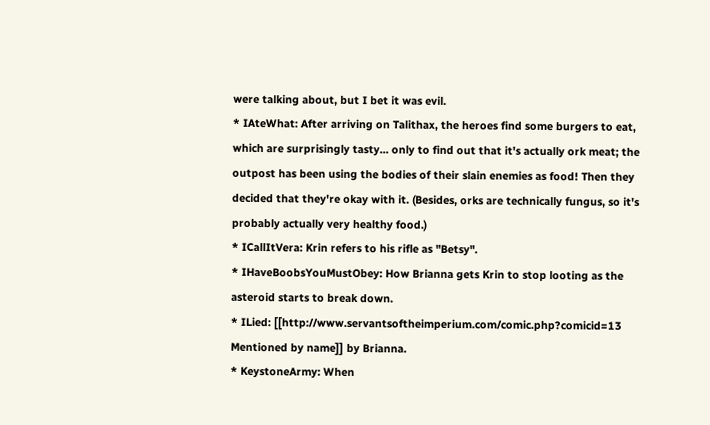were talking about, but I bet it was evil.
* IAteWhat: After arriving on Talithax, the heroes find some burgers to eat, which are surprisingly tasty... only to find out that it's actually ork meat; the outpost has been using the bodies of their slain enemies as food! Then they decided that they're okay with it. (Besides, orks are technically fungus, so it's probably actually very healthy food.)
* ICallItVera: Krin refers to his rifle as "Betsy".
* IHaveBoobsYouMustObey: How Brianna gets Krin to stop looting as the asteroid starts to break down.
* ILied: [[http://www.servantsoftheimperium.com/comic.php?comicid=13 Mentioned by name]] by Brianna.
* KeystoneArmy: When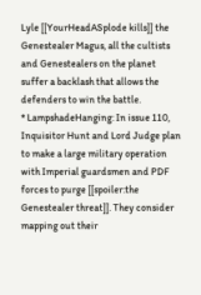Lyle [[YourHeadASplode kills]] the Genestealer Magus, all the cultists and Genestealers on the planet suffer a backlash that allows the defenders to win the battle.
* LampshadeHanging: In issue 110, Inquisitor Hunt and Lord Judge plan to make a large military operation with Imperial guardsmen and PDF forces to purge [[spoiler:the Genestealer threat]]. They consider mapping out their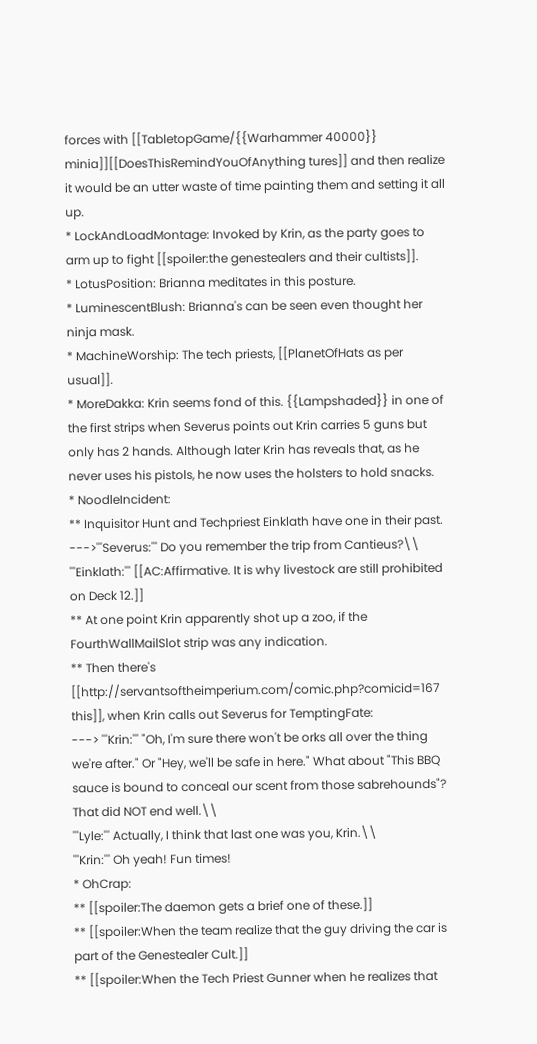forces with [[TabletopGame/{{Warhammer 40000}} minia]][[DoesThisRemindYouOfAnything tures]] and then realize it would be an utter waste of time painting them and setting it all up.
* LockAndLoadMontage: Invoked by Krin, as the party goes to arm up to fight [[spoiler:the genestealers and their cultists]].
* LotusPosition: Brianna meditates in this posture.
* LuminescentBlush: Brianna's can be seen even thought her ninja mask.
* MachineWorship: The tech priests, [[PlanetOfHats as per usual]].
* MoreDakka: Krin seems fond of this. {{Lampshaded}} in one of the first strips when Severus points out Krin carries 5 guns but only has 2 hands. Although later Krin has reveals that, as he never uses his pistols, he now uses the holsters to hold snacks.
* NoodleIncident:
** Inquisitor Hunt and Techpriest Einklath have one in their past.
--->'''Severus:''' Do you remember the trip from Cantieus?\\
'''Einklath:''' [[AC:Affirmative. It is why livestock are still prohibited on Deck 12.]]
** At one point Krin apparently shot up a zoo, if the FourthWallMailSlot strip was any indication.
** Then there's [[http://servantsoftheimperium.com/comic.php?comicid=167 this]], when Krin calls out Severus for TemptingFate:
---> '''Krin:''' "Oh, I'm sure there won't be orks all over the thing we're after." Or "Hey, we'll be safe in here." What about "This BBQ sauce is bound to conceal our scent from those sabrehounds"? That did NOT end well.\\
'''Lyle:''' Actually, I think that last one was you, Krin.\\
'''Krin:''' Oh yeah! Fun times!
* OhCrap:
** [[spoiler:The daemon gets a brief one of these.]]
** [[spoiler:When the team realize that the guy driving the car is part of the Genestealer Cult.]]
** [[spoiler:When the Tech Priest Gunner when he realizes that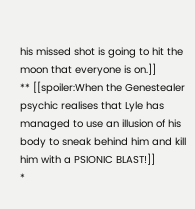his missed shot is going to hit the moon that everyone is on.]]
** [[spoiler:When the Genestealer psychic realises that Lyle has managed to use an illusion of his body to sneak behind him and kill him with a PSIONIC BLAST!]]
*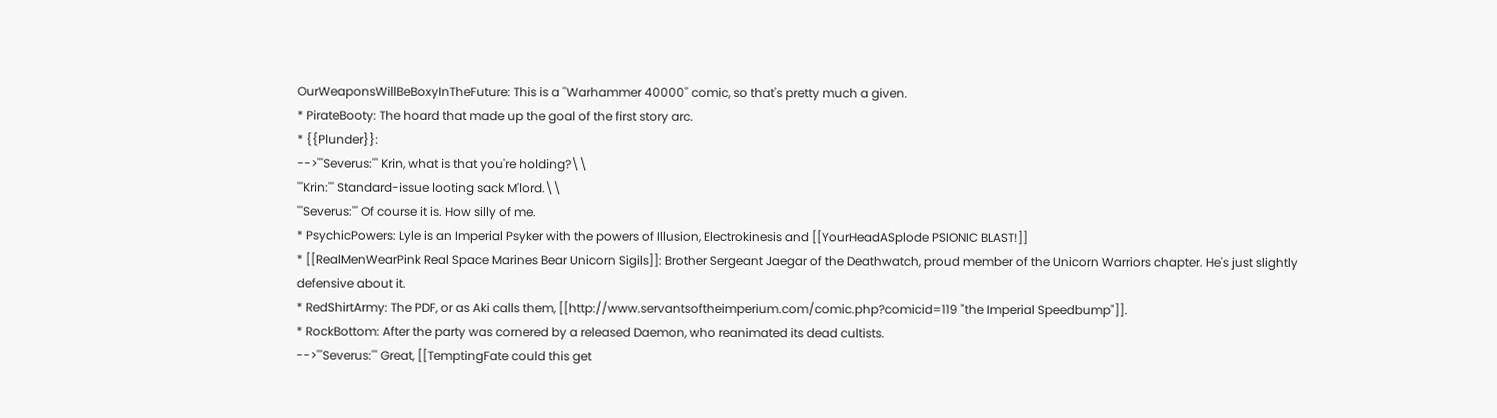OurWeaponsWillBeBoxyInTheFuture: This is a ''Warhammer 40000'' comic, so that's pretty much a given.
* PirateBooty: The hoard that made up the goal of the first story arc.
* {{Plunder}}:
-->'''Severus:''' Krin, what is that you're holding?\\
'''Krin:''' Standard-issue looting sack M'lord.\\
'''Severus:''' Of course it is. How silly of me.
* PsychicPowers: Lyle is an Imperial Psyker with the powers of Illusion, Electrokinesis and [[YourHeadASplode PSIONIC BLAST!]]
* [[RealMenWearPink Real Space Marines Bear Unicorn Sigils]]: Brother Sergeant Jaegar of the Deathwatch, proud member of the Unicorn Warriors chapter. He's just slightly defensive about it.
* RedShirtArmy: The PDF, or as Aki calls them, [[http://www.servantsoftheimperium.com/comic.php?comicid=119 "the Imperial Speedbump"]].
* RockBottom: After the party was cornered by a released Daemon, who reanimated its dead cultists.
-->'''Severus:''' Great, [[TemptingFate could this get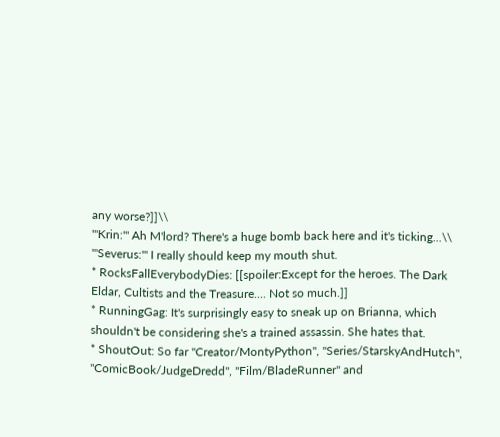any worse?]]\\
'''Krin:''' Ah M'lord? There's a huge bomb back here and it's ticking...\\
'''Severus:''' I really should keep my mouth shut.
* RocksFallEverybodyDies: [[spoiler:Except for the heroes. The Dark Eldar, Cultists and the Treasure.... Not so much.]]
* RunningGag: It's surprisingly easy to sneak up on Brianna, which shouldn't be considering she's a trained assassin. She hates that.
* ShoutOut: So far ''Creator/MontyPython'', ''Series/StarskyAndHutch'', ''ComicBook/JudgeDredd'', ''Film/BladeRunner'' and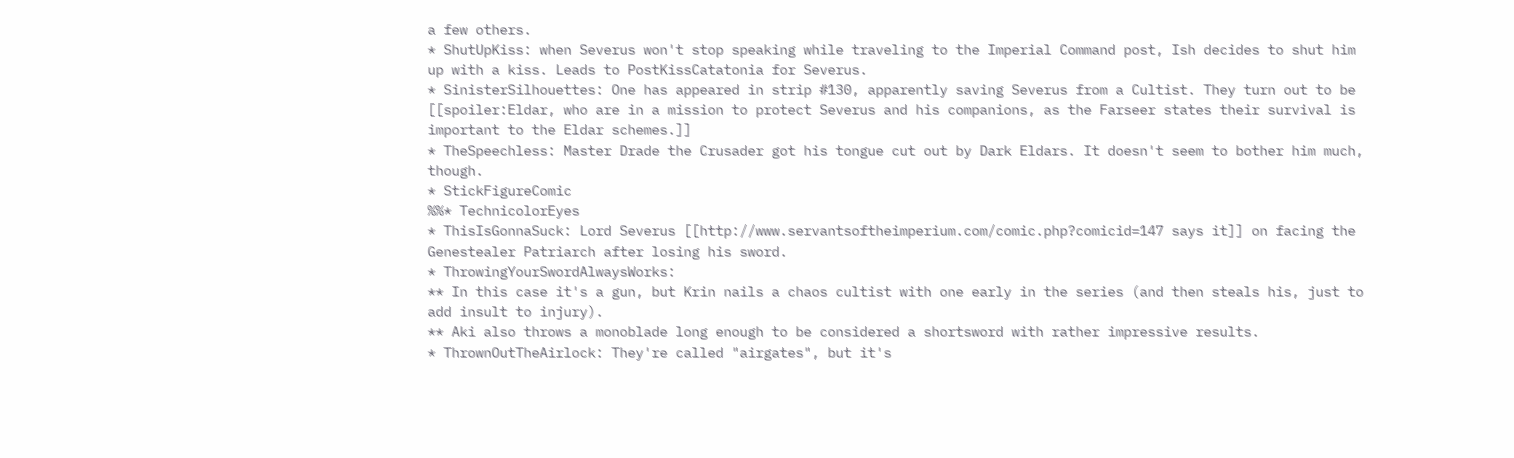a few others.
* ShutUpKiss: when Severus won't stop speaking while traveling to the Imperial Command post, Ish decides to shut him up with a kiss. Leads to PostKissCatatonia for Severus.
* SinisterSilhouettes: One has appeared in strip #130, apparently saving Severus from a Cultist. They turn out to be [[spoiler:Eldar, who are in a mission to protect Severus and his companions, as the Farseer states their survival is important to the Eldar schemes.]]
* TheSpeechless: Master Drade the Crusader got his tongue cut out by Dark Eldars. It doesn't seem to bother him much, though.
* StickFigureComic
%%* TechnicolorEyes
* ThisIsGonnaSuck: Lord Severus [[http://www.servantsoftheimperium.com/comic.php?comicid=147 says it]] on facing the Genestealer Patriarch after losing his sword.
* ThrowingYourSwordAlwaysWorks:
** In this case it's a gun, but Krin nails a chaos cultist with one early in the series (and then steals his, just to add insult to injury).
** Aki also throws a monoblade long enough to be considered a shortsword with rather impressive results.
* ThrownOutTheAirlock: They're called "airgates", but it's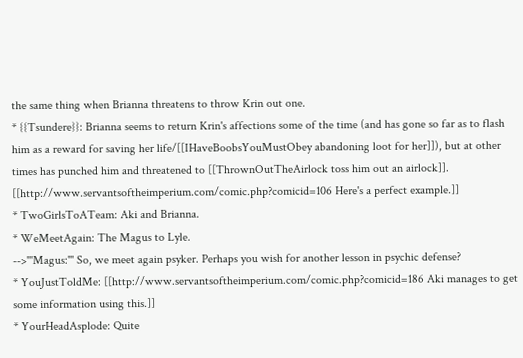the same thing when Brianna threatens to throw Krin out one.
* {{Tsundere}}: Brianna seems to return Krin's affections some of the time (and has gone so far as to flash him as a reward for saving her life/[[IHaveBoobsYouMustObey abandoning loot for her]]), but at other times has punched him and threatened to [[ThrownOutTheAirlock toss him out an airlock]]. [[http://www.servantsoftheimperium.com/comic.php?comicid=106 Here's a perfect example.]]
* TwoGirlsToATeam: Aki and Brianna.
* WeMeetAgain: The Magus to Lyle.
-->'''Magus:''' So, we meet again psyker. Perhaps you wish for another lesson in psychic defense?
* YouJustToldMe: [[http://www.servantsoftheimperium.com/comic.php?comicid=186 Aki manages to get some information using this.]]
* YourHeadAsplode: Quite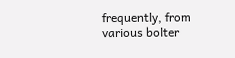frequently, from various bolter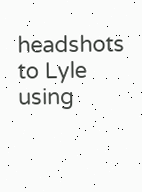headshots to Lyle using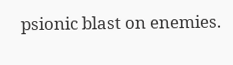psionic blast on enemies.